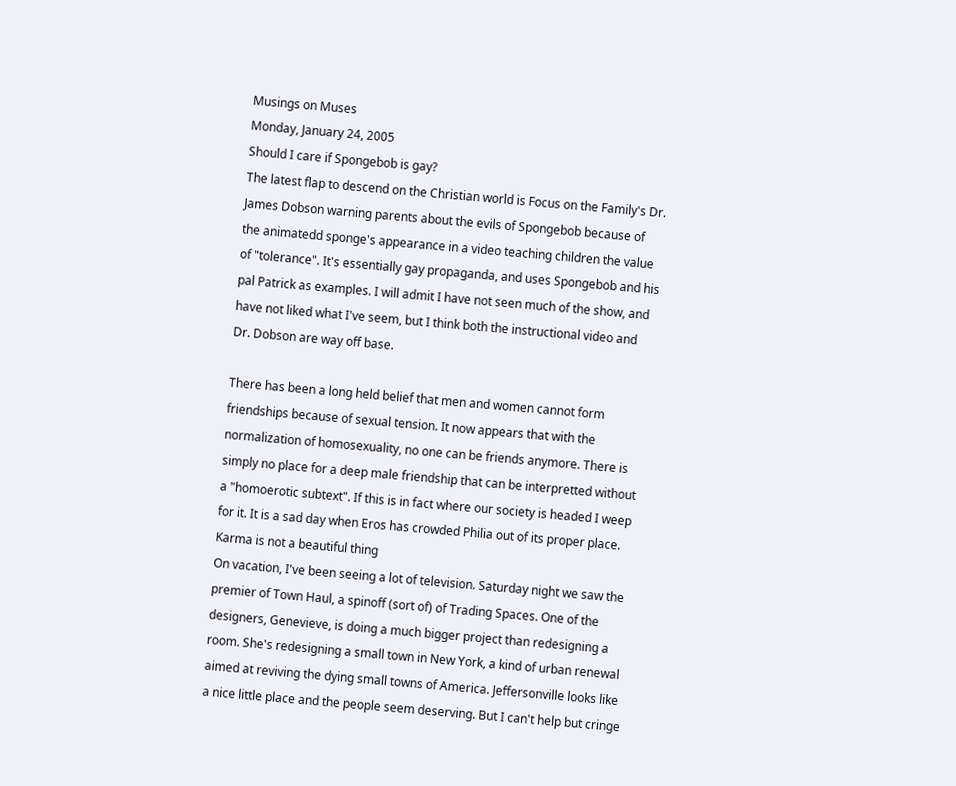Musings on Muses
Monday, January 24, 2005
Should I care if Spongebob is gay?
The latest flap to descend on the Christian world is Focus on the Family's Dr. James Dobson warning parents about the evils of Spongebob because of the animatedd sponge's appearance in a video teaching children the value of "tolerance". It's essentially gay propaganda, and uses Spongebob and his pal Patrick as examples. I will admit I have not seen much of the show, and have not liked what I've seem, but I think both the instructional video and Dr. Dobson are way off base.

There has been a long held belief that men and women cannot form friendships because of sexual tension. It now appears that with the normalization of homosexuality, no one can be friends anymore. There is simply no place for a deep male friendship that can be interpretted without a "homoerotic subtext". If this is in fact where our society is headed I weep for it. It is a sad day when Eros has crowded Philia out of its proper place.
Karma is not a beautiful thing
On vacation, I've been seeing a lot of television. Saturday night we saw the premier of Town Haul, a spinoff (sort of) of Trading Spaces. One of the designers, Genevieve, is doing a much bigger project than redesigning a room. She's redesigning a small town in New York, a kind of urban renewal aimed at reviving the dying small towns of America. Jeffersonville looks like a nice little place and the people seem deserving. But I can't help but cringe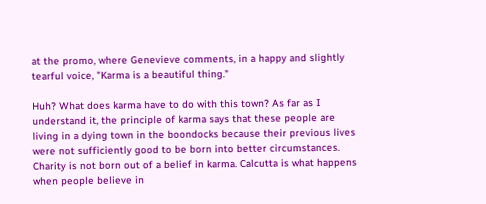at the promo, where Genevieve comments, in a happy and slightly tearful voice, "Karma is a beautiful thing."

Huh? What does karma have to do with this town? As far as I understand it, the principle of karma says that these people are living in a dying town in the boondocks because their previous lives were not sufficiently good to be born into better circumstances. Charity is not born out of a belief in karma. Calcutta is what happens when people believe in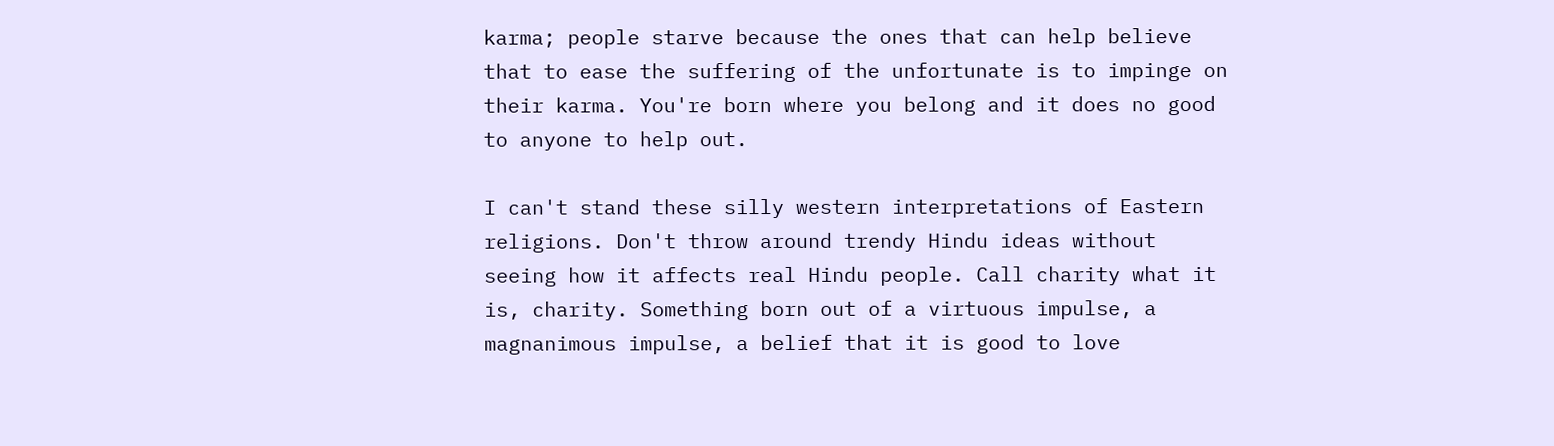karma; people starve because the ones that can help believe that to ease the suffering of the unfortunate is to impinge on their karma. You're born where you belong and it does no good to anyone to help out.

I can't stand these silly western interpretations of Eastern religions. Don't throw around trendy Hindu ideas without seeing how it affects real Hindu people. Call charity what it is, charity. Something born out of a virtuous impulse, a magnanimous impulse, a belief that it is good to love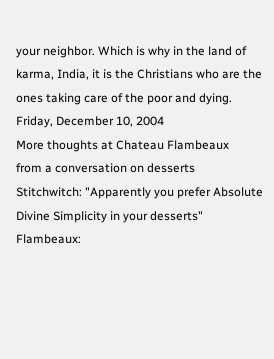your neighbor. Which is why in the land of karma, India, it is the Christians who are the ones taking care of the poor and dying.
Friday, December 10, 2004
More thoughts at Chateau Flambeaux
from a conversation on desserts
Stitchwitch: "Apparently you prefer Absolute Divine Simplicity in your desserts"
Flambeaux: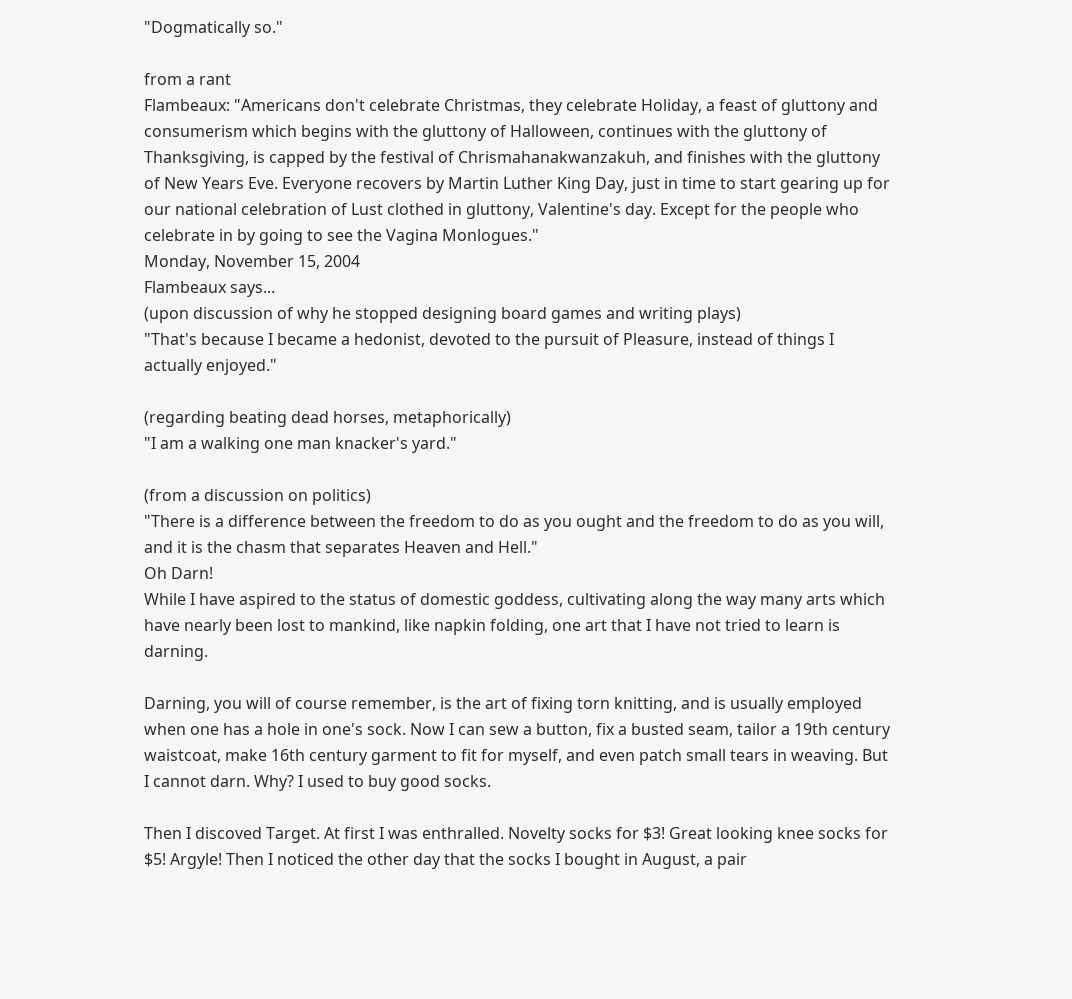"Dogmatically so."

from a rant
Flambeaux: "Americans don't celebrate Christmas, they celebrate Holiday, a feast of gluttony and consumerism which begins with the gluttony of Halloween, continues with the gluttony of Thanksgiving, is capped by the festival of Chrismahanakwanzakuh, and finishes with the gluttony of New Years Eve. Everyone recovers by Martin Luther King Day, just in time to start gearing up for our national celebration of Lust clothed in gluttony, Valentine's day. Except for the people who celebrate in by going to see the Vagina Monlogues."
Monday, November 15, 2004
Flambeaux says...
(upon discussion of why he stopped designing board games and writing plays)
"That's because I became a hedonist, devoted to the pursuit of Pleasure, instead of things I actually enjoyed."

(regarding beating dead horses, metaphorically)
"I am a walking one man knacker's yard."

(from a discussion on politics)
"There is a difference between the freedom to do as you ought and the freedom to do as you will, and it is the chasm that separates Heaven and Hell."
Oh Darn!
While I have aspired to the status of domestic goddess, cultivating along the way many arts which have nearly been lost to mankind, like napkin folding, one art that I have not tried to learn is darning.

Darning, you will of course remember, is the art of fixing torn knitting, and is usually employed when one has a hole in one's sock. Now I can sew a button, fix a busted seam, tailor a 19th century waistcoat, make 16th century garment to fit for myself, and even patch small tears in weaving. But I cannot darn. Why? I used to buy good socks.

Then I discoved Target. At first I was enthralled. Novelty socks for $3! Great looking knee socks for $5! Argyle! Then I noticed the other day that the socks I bought in August, a pair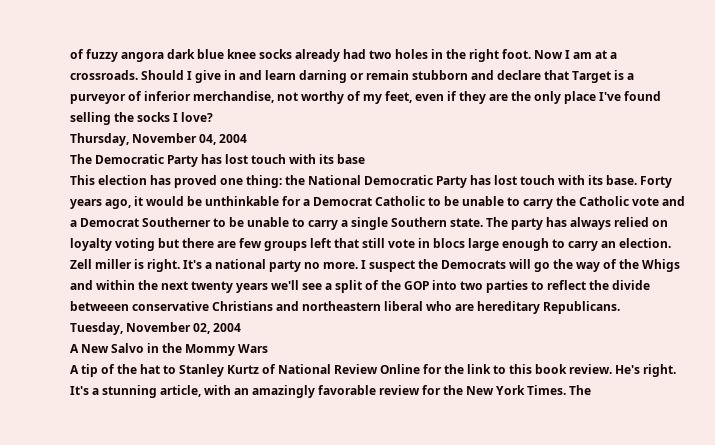of fuzzy angora dark blue knee socks already had two holes in the right foot. Now I am at a crossroads. Should I give in and learn darning or remain stubborn and declare that Target is a purveyor of inferior merchandise, not worthy of my feet, even if they are the only place I've found selling the socks I love?
Thursday, November 04, 2004
The Democratic Party has lost touch with its base
This election has proved one thing: the National Democratic Party has lost touch with its base. Forty years ago, it would be unthinkable for a Democrat Catholic to be unable to carry the Catholic vote and a Democrat Southerner to be unable to carry a single Southern state. The party has always relied on loyalty voting but there are few groups left that still vote in blocs large enough to carry an election. Zell miller is right. It's a national party no more. I suspect the Democrats will go the way of the Whigs and within the next twenty years we'll see a split of the GOP into two parties to reflect the divide betweeen conservative Christians and northeastern liberal who are hereditary Republicans.
Tuesday, November 02, 2004
A New Salvo in the Mommy Wars
A tip of the hat to Stanley Kurtz of National Review Online for the link to this book review. He's right. It's a stunning article, with an amazingly favorable review for the New York Times. The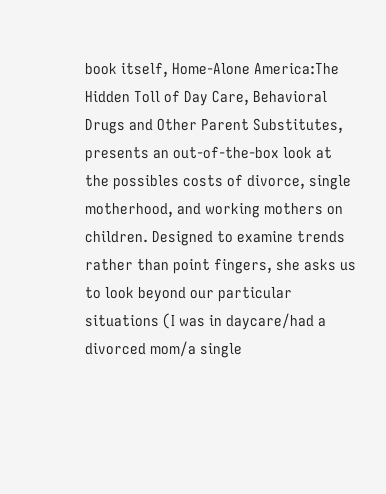book itself, Home-Alone America:The Hidden Toll of Day Care, Behavioral Drugs and Other Parent Substitutes, presents an out-of-the-box look at the possibles costs of divorce, single motherhood, and working mothers on children. Designed to examine trends rather than point fingers, she asks us to look beyond our particular situations (I was in daycare/had a divorced mom/a single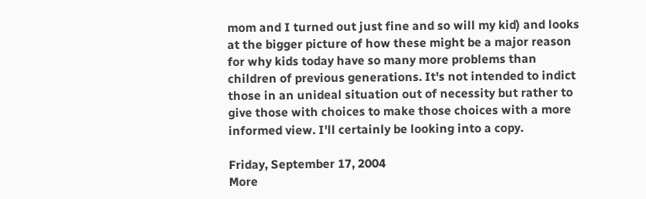mom and I turned out just fine and so will my kid) and looks at the bigger picture of how these might be a major reason for why kids today have so many more problems than children of previous generations. It's not intended to indict those in an unideal situation out of necessity but rather to give those with choices to make those choices with a more informed view. I'll certainly be looking into a copy.

Friday, September 17, 2004
More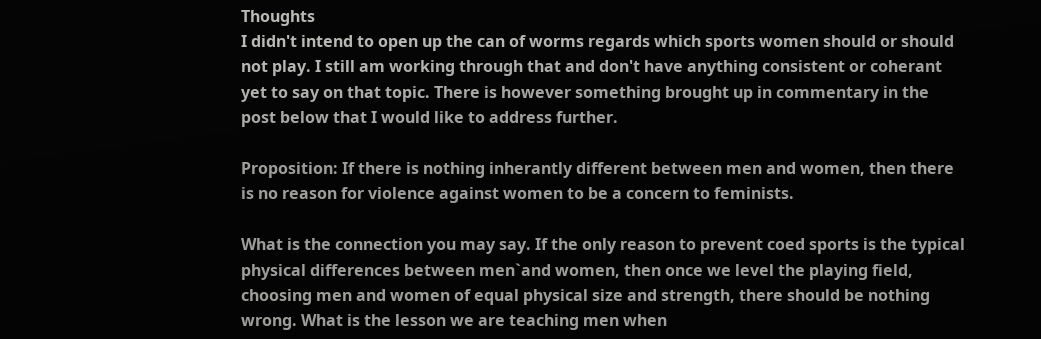Thoughts
I didn't intend to open up the can of worms regards which sports women should or should not play. I still am working through that and don't have anything consistent or coherant yet to say on that topic. There is however something brought up in commentary in the post below that I would like to address further.

Proposition: If there is nothing inherantly different between men and women, then there is no reason for violence against women to be a concern to feminists.

What is the connection you may say. If the only reason to prevent coed sports is the typical physical differences between men`and women, then once we level the playing field, choosing men and women of equal physical size and strength, there should be nothing wrong. What is the lesson we are teaching men when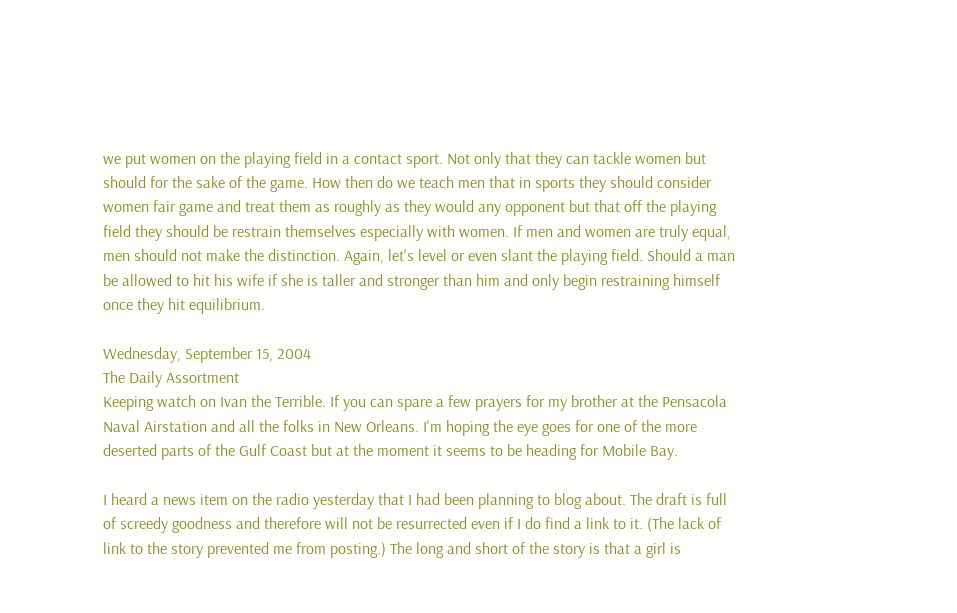we put women on the playing field in a contact sport. Not only that they can tackle women but should for the sake of the game. How then do we teach men that in sports they should consider women fair game and treat them as roughly as they would any opponent but that off the playing field they should be restrain themselves especially with women. If men and women are truly equal, men should not make the distinction. Again, let's level or even slant the playing field. Should a man be allowed to hit his wife if she is taller and stronger than him and only begin restraining himself once they hit equilibrium.

Wednesday, September 15, 2004
The Daily Assortment
Keeping watch on Ivan the Terrible. If you can spare a few prayers for my brother at the Pensacola Naval Airstation and all the folks in New Orleans. I'm hoping the eye goes for one of the more deserted parts of the Gulf Coast but at the moment it seems to be heading for Mobile Bay.

I heard a news item on the radio yesterday that I had been planning to blog about. The draft is full of screedy goodness and therefore will not be resurrected even if I do find a link to it. (The lack of link to the story prevented me from posting.) The long and short of the story is that a girl is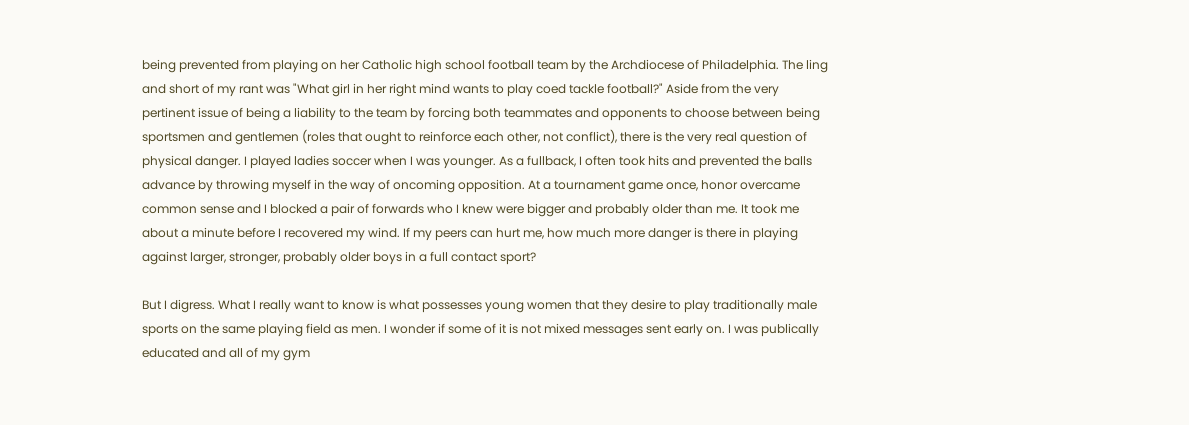being prevented from playing on her Catholic high school football team by the Archdiocese of Philadelphia. The ling and short of my rant was "What girl in her right mind wants to play coed tackle football?" Aside from the very pertinent issue of being a liability to the team by forcing both teammates and opponents to choose between being sportsmen and gentlemen (roles that ought to reinforce each other, not conflict), there is the very real question of physical danger. I played ladies soccer when I was younger. As a fullback, I often took hits and prevented the balls advance by throwing myself in the way of oncoming opposition. At a tournament game once, honor overcame common sense and I blocked a pair of forwards who I knew were bigger and probably older than me. It took me about a minute before I recovered my wind. If my peers can hurt me, how much more danger is there in playing against larger, stronger, probably older boys in a full contact sport?

But I digress. What I really want to know is what possesses young women that they desire to play traditionally male sports on the same playing field as men. I wonder if some of it is not mixed messages sent early on. I was publically educated and all of my gym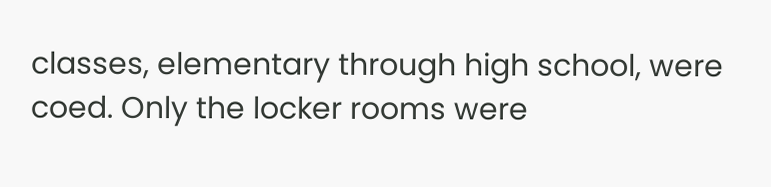classes, elementary through high school, were coed. Only the locker rooms were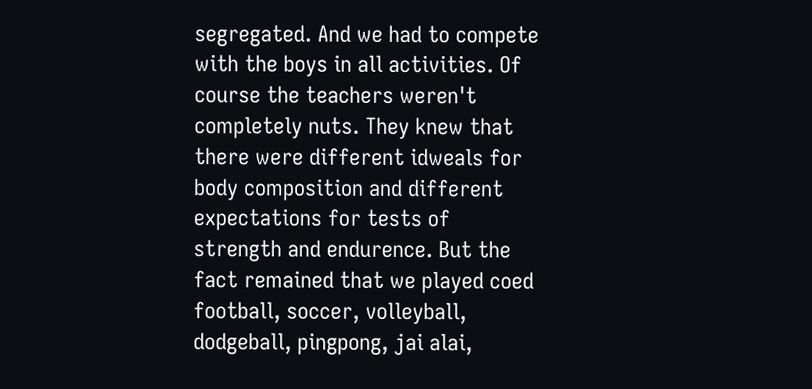segregated. And we had to compete with the boys in all activities. Of course the teachers weren't completely nuts. They knew that there were different idweals for body composition and different expectations for tests of strength and endurence. But the fact remained that we played coed football, soccer, volleyball, dodgeball, pingpong, jai alai,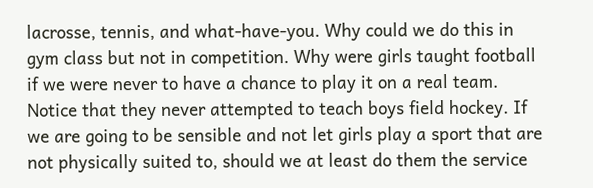lacrosse, tennis, and what-have-you. Why could we do this in gym class but not in competition. Why were girls taught football if we were never to have a chance to play it on a real team. Notice that they never attempted to teach boys field hockey. If we are going to be sensible and not let girls play a sport that are not physically suited to, should we at least do them the service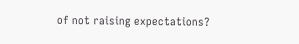of not raising expectations?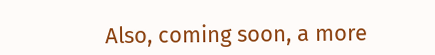Also, coming soon, a more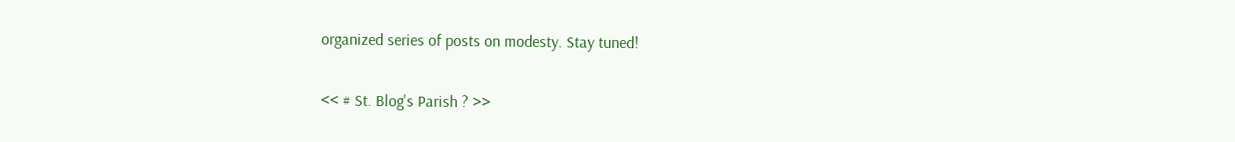organized series of posts on modesty. Stay tuned!

<< # St. Blog's Parish ? >>